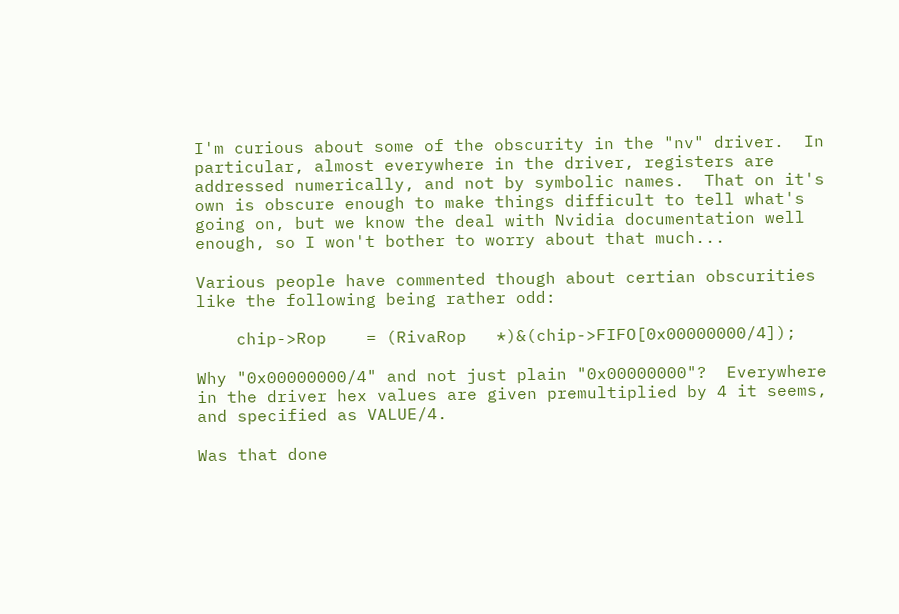I'm curious about some of the obscurity in the "nv" driver.  In
particular, almost everywhere in the driver, registers are
addressed numerically, and not by symbolic names.  That on it's
own is obscure enough to make things difficult to tell what's
going on, but we know the deal with Nvidia documentation well
enough, so I won't bother to worry about that much...

Various people have commented though about certian obscurities
like the following being rather odd:

    chip->Rop    = (RivaRop   *)&(chip->FIFO[0x00000000/4]);

Why "0x00000000/4" and not just plain "0x00000000"?  Everywhere
in the driver hex values are given premultiplied by 4 it seems,
and specified as VALUE/4.

Was that done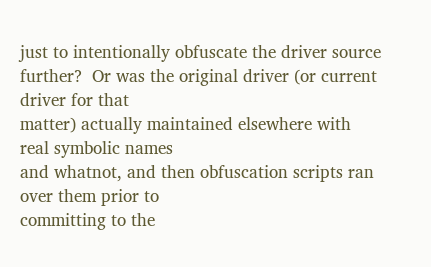just to intentionally obfuscate the driver source
further?  Or was the original driver (or current driver for that
matter) actually maintained elsewhere with real symbolic names
and whatnot, and then obfuscation scripts ran over them prior to
committing to the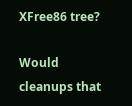XFree86 tree?

Would cleanups that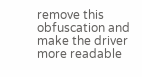remove this obfuscation and make the driver
more readable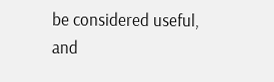be considered useful, and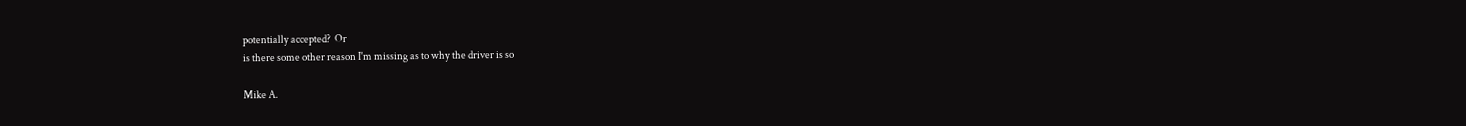potentially accepted?  Or
is there some other reason I'm missing as to why the driver is so

Mike A.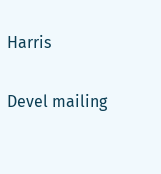Harris

Devel mailing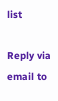list

Reply via email to